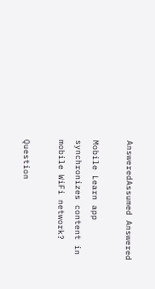AnsweredAssumed Answered

Mobile Learn app synchronizes content in mobile WiFi network?

Question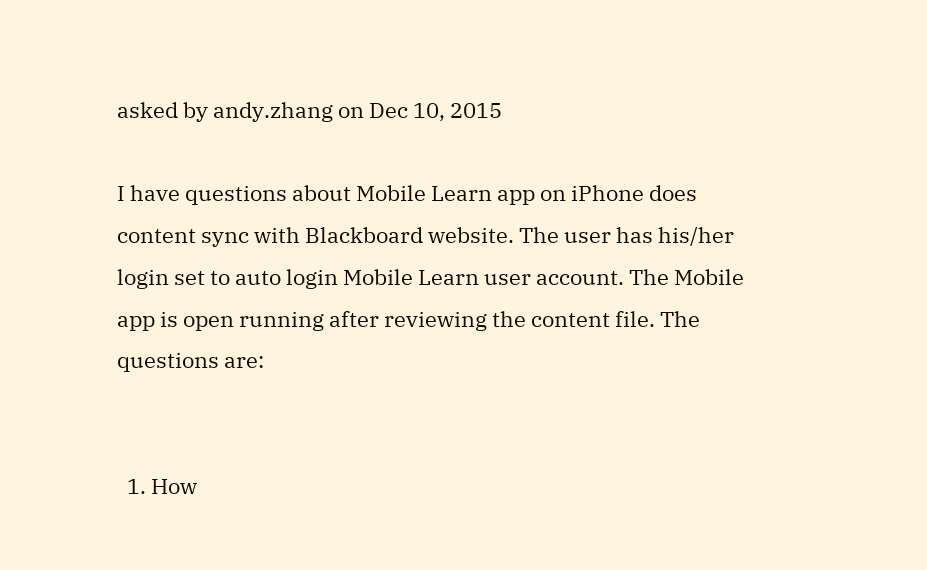asked by andy.zhang on Dec 10, 2015

I have questions about Mobile Learn app on iPhone does content sync with Blackboard website. The user has his/her login set to auto login Mobile Learn user account. The Mobile app is open running after reviewing the content file. The questions are:


  1. How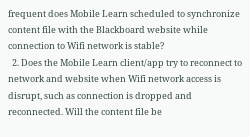frequent does Mobile Learn scheduled to synchronize content file with the Blackboard website while connection to Wifi network is stable?
  2. Does the Mobile Learn client/app try to reconnect to network and website when Wifi network access is disrupt, such as connection is dropped and reconnected. Will the content file be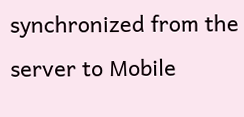synchronized from the server to Mobile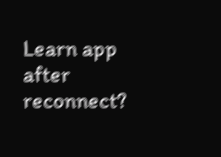Learn app after reconnect?